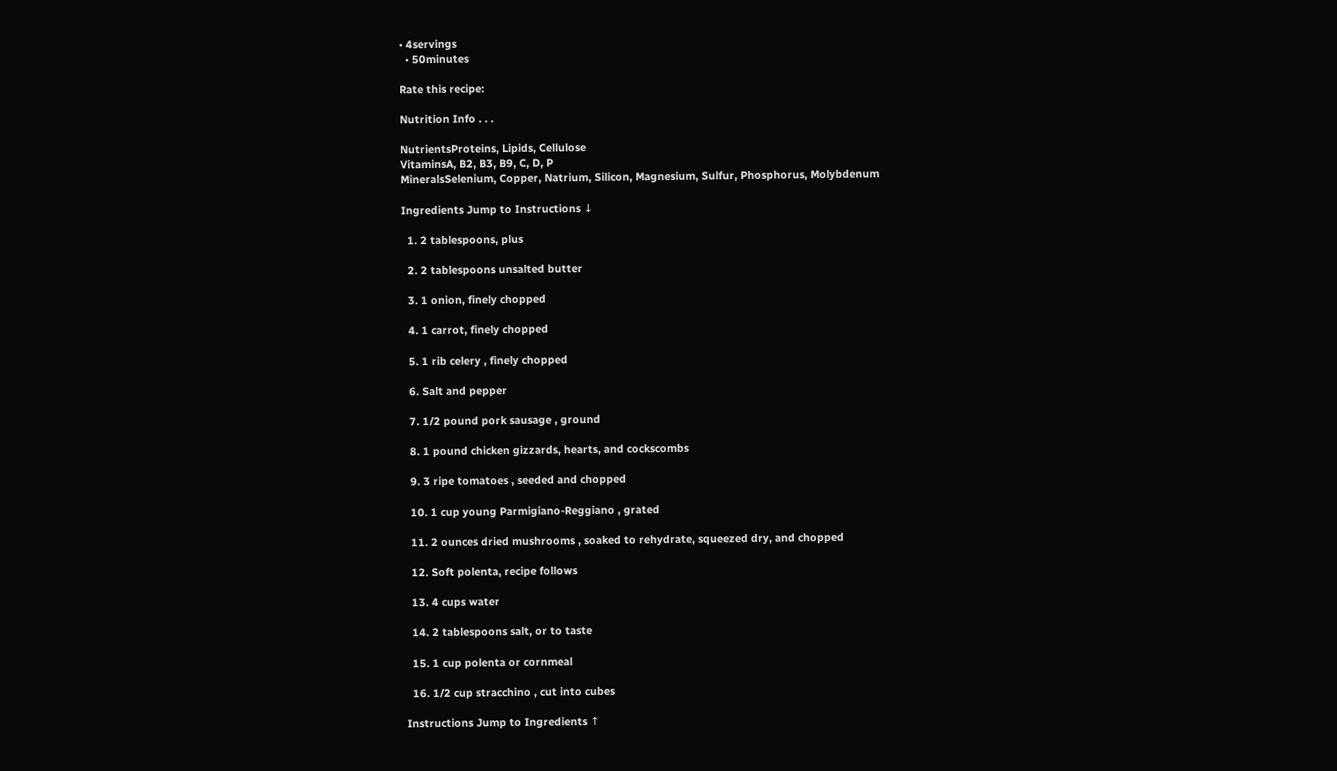• 4servings
  • 50minutes

Rate this recipe:

Nutrition Info . . .

NutrientsProteins, Lipids, Cellulose
VitaminsA, B2, B3, B9, C, D, P
MineralsSelenium, Copper, Natrium, Silicon, Magnesium, Sulfur, Phosphorus, Molybdenum

Ingredients Jump to Instructions ↓

  1. 2 tablespoons, plus

  2. 2 tablespoons unsalted butter

  3. 1 onion, finely chopped

  4. 1 carrot, finely chopped

  5. 1 rib celery , finely chopped

  6. Salt and pepper

  7. 1/2 pound pork sausage , ground

  8. 1 pound chicken gizzards, hearts, and cockscombs

  9. 3 ripe tomatoes , seeded and chopped

  10. 1 cup young Parmigiano-Reggiano , grated

  11. 2 ounces dried mushrooms , soaked to rehydrate, squeezed dry, and chopped

  12. Soft polenta, recipe follows

  13. 4 cups water

  14. 2 tablespoons salt, or to taste

  15. 1 cup polenta or cornmeal

  16. 1/2 cup stracchino , cut into cubes

Instructions Jump to Ingredients ↑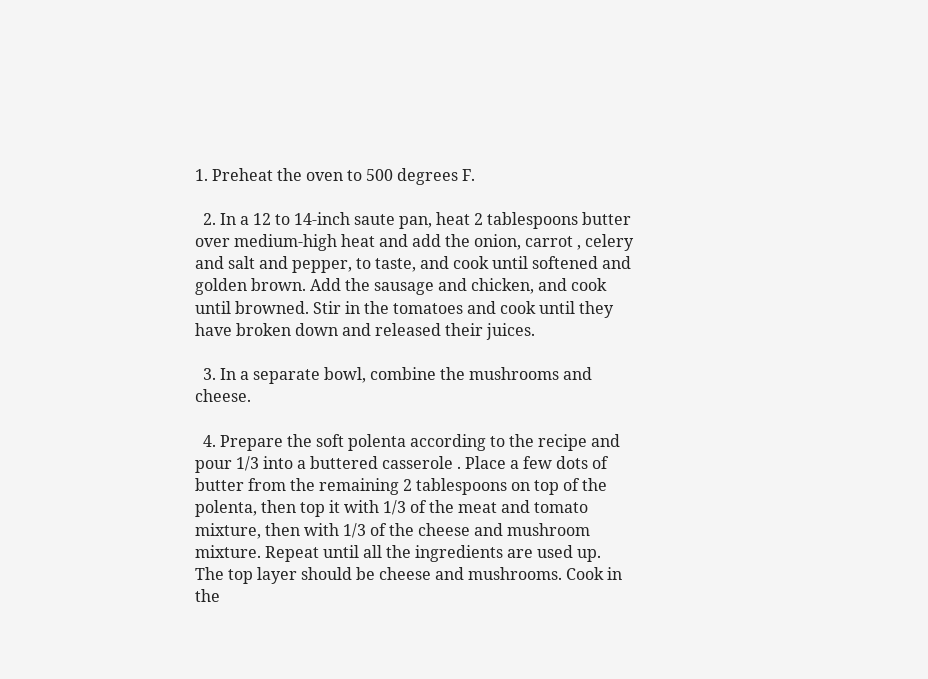1. Preheat the oven to 500 degrees F.

  2. In a 12 to 14-inch saute pan, heat 2 tablespoons butter over medium-high heat and add the onion, carrot , celery and salt and pepper, to taste, and cook until softened and golden brown. Add the sausage and chicken, and cook until browned. Stir in the tomatoes and cook until they have broken down and released their juices.

  3. In a separate bowl, combine the mushrooms and cheese.

  4. Prepare the soft polenta according to the recipe and pour 1/3 into a buttered casserole . Place a few dots of butter from the remaining 2 tablespoons on top of the polenta, then top it with 1/3 of the meat and tomato mixture, then with 1/3 of the cheese and mushroom mixture. Repeat until all the ingredients are used up. The top layer should be cheese and mushrooms. Cook in the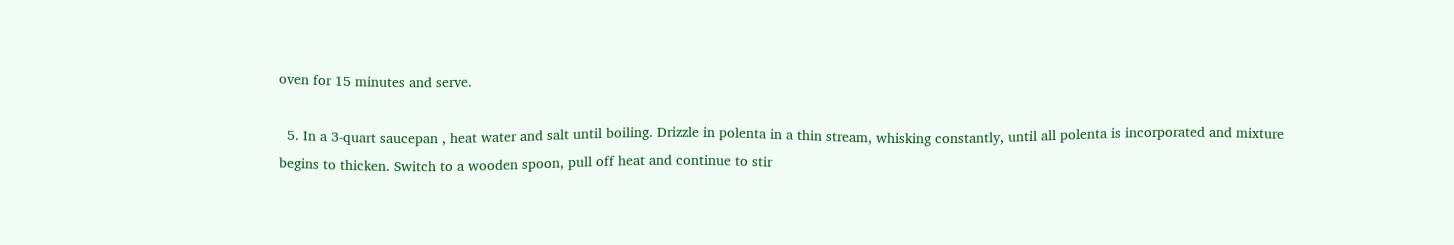oven for 15 minutes and serve.

  5. In a 3-quart saucepan , heat water and salt until boiling. Drizzle in polenta in a thin stream, whisking constantly, until all polenta is incorporated and mixture begins to thicken. Switch to a wooden spoon, pull off heat and continue to stir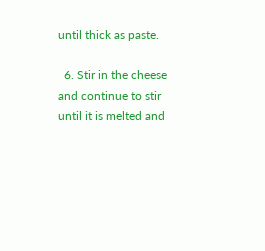until thick as paste.

  6. Stir in the cheese and continue to stir until it is melted and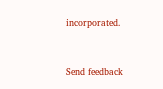incorporated.


Send feedback